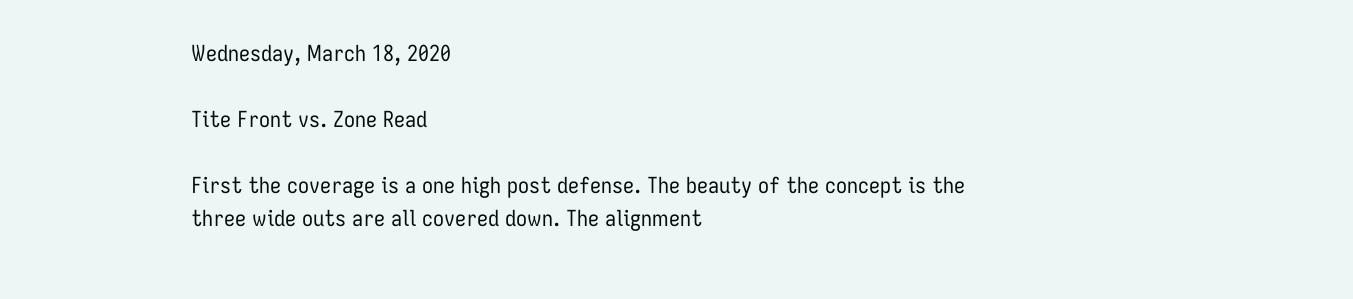Wednesday, March 18, 2020

Tite Front vs. Zone Read

First the coverage is a one high post defense. The beauty of the concept is the three wide outs are all covered down. The alignment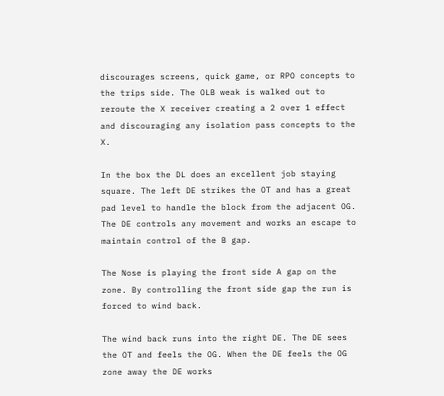discourages screens, quick game, or RPO concepts to the trips side. The OLB weak is walked out to reroute the X receiver creating a 2 over 1 effect and discouraging any isolation pass concepts to the X.

In the box the DL does an excellent job staying square. The left DE strikes the OT and has a great pad level to handle the block from the adjacent OG. The DE controls any movement and works an escape to maintain control of the B gap.

The Nose is playing the front side A gap on the zone. By controlling the front side gap the run is forced to wind back.

The wind back runs into the right DE. The DE sees the OT and feels the OG. When the DE feels the OG zone away the DE works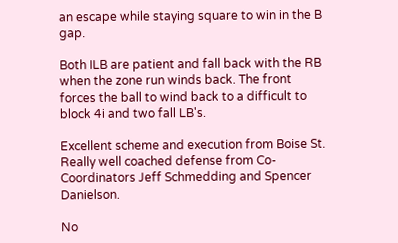an escape while staying square to win in the B gap.

Both ILB are patient and fall back with the RB when the zone run winds back. The front forces the ball to wind back to a difficult to block 4i and two fall LB's.

Excellent scheme and execution from Boise St. Really well coached defense from Co-Coordinators Jeff Schmedding and Spencer Danielson.

No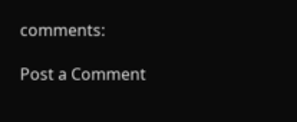comments:

Post a Comment